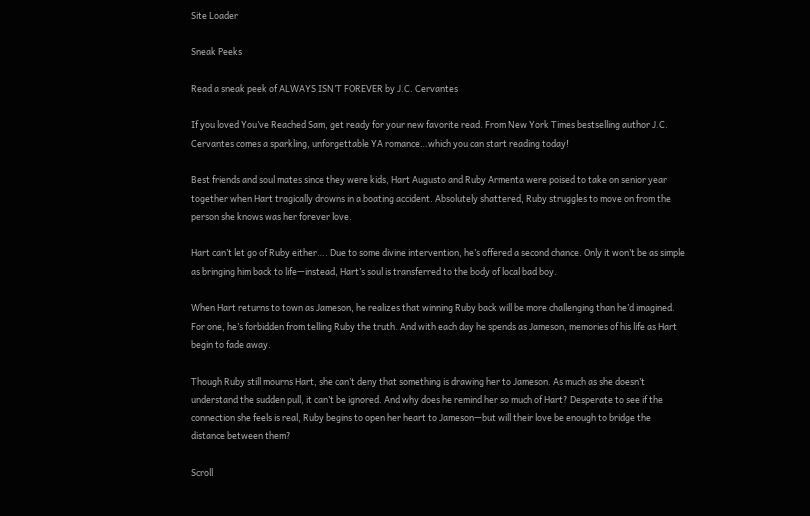Site Loader

Sneak Peeks

Read a sneak peek of ALWAYS ISN’T FOREVER by J.C. Cervantes

If you loved You’ve Reached Sam, get ready for your new favorite read. From New York Times bestselling author J.C. Cervantes comes a sparkling, unforgettable YA romance…which you can start reading today!

Best friends and soul mates since they were kids, Hart Augusto and Ruby Armenta were poised to take on senior year together when Hart tragically drowns in a boating accident. Absolutely shattered, Ruby struggles to move on from the person she knows was her forever love.

Hart can’t let go of Ruby either…. Due to some divine intervention, he’s offered a second chance. Only it won’t be as simple as bringing him back to life—instead, Hart’s soul is transferred to the body of local bad boy.

When Hart returns to town as Jameson, he realizes that winning Ruby back will be more challenging than he’d imagined. For one, he’s forbidden from telling Ruby the truth. And with each day he spends as Jameson, memories of his life as Hart begin to fade away.

Though Ruby still mourns Hart, she can’t deny that something is drawing her to Jameson. As much as she doesn’t understand the sudden pull, it can’t be ignored. And why does he remind her so much of Hart? Desperate to see if the connection she feels is real, Ruby begins to open her heart to Jameson—but will their love be enough to bridge the distance between them?

Scroll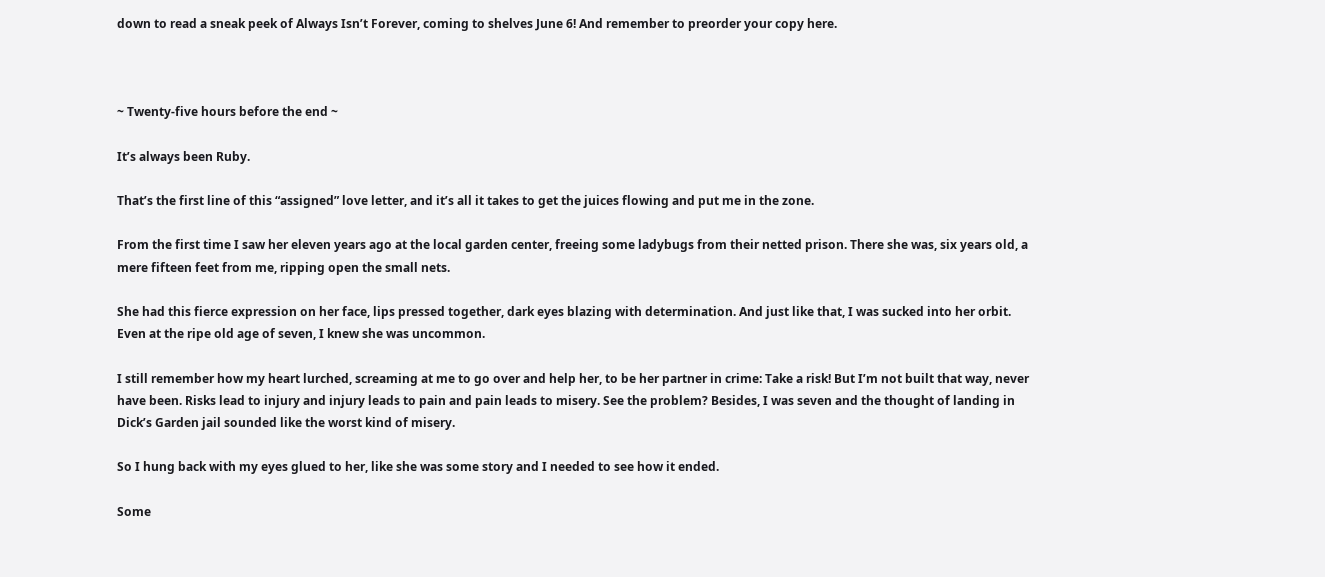down to read a sneak peek of Always Isn’t Forever, coming to shelves June 6! And remember to preorder your copy here.



~ Twenty-five hours before the end ~

It’s always been Ruby.

That’s the first line of this “assigned” love letter, and it’s all it takes to get the juices flowing and put me in the zone.

From the first time I saw her eleven years ago at the local garden center, freeing some ladybugs from their netted prison. There she was, six years old, a mere fifteen feet from me, ripping open the small nets.

She had this fierce expression on her face, lips pressed together, dark eyes blazing with determination. And just like that, I was sucked into her orbit. Even at the ripe old age of seven, I knew she was uncommon.

I still remember how my heart lurched, screaming at me to go over and help her, to be her partner in crime: Take a risk! But I’m not built that way, never have been. Risks lead to injury and injury leads to pain and pain leads to misery. See the problem? Besides, I was seven and the thought of landing in Dick’s Garden jail sounded like the worst kind of misery.

So I hung back with my eyes glued to her, like she was some story and I needed to see how it ended.

Some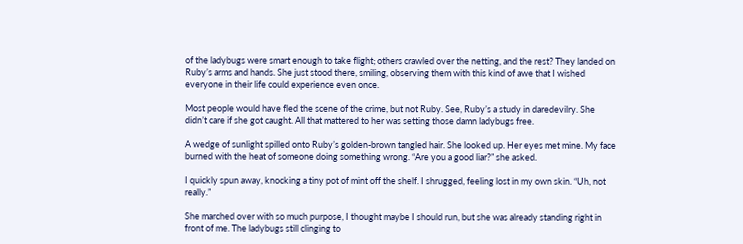of the ladybugs were smart enough to take flight; others crawled over the netting, and the rest? They landed on Ruby’s arms and hands. She just stood there, smiling, observing them with this kind of awe that I wished everyone in their life could experience even once.

Most people would have fled the scene of the crime, but not Ruby. See, Ruby’s a study in daredevilry. She didn’t care if she got caught. All that mattered to her was setting those damn ladybugs free.

A wedge of sunlight spilled onto Ruby’s golden-brown tangled hair. She looked up. Her eyes met mine. My face burned with the heat of someone doing something wrong. “Are you a good liar?” she asked.

I quickly spun away, knocking a tiny pot of mint off the shelf. I shrugged, feeling lost in my own skin. “Uh, not really.”

She marched over with so much purpose, I thought maybe I should run, but she was already standing right in front of me. The ladybugs still clinging to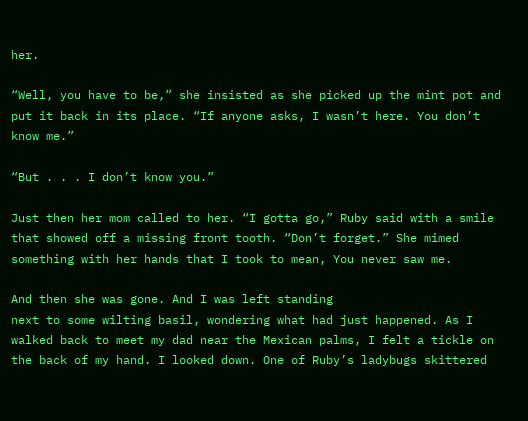her.

“Well, you have to be,” she insisted as she picked up the mint pot and put it back in its place. “If anyone asks, I wasn’t here. You don’t know me.”

“But . . . I don’t know you.”

Just then her mom called to her. “I gotta go,” Ruby said with a smile that showed off a missing front tooth. “Don’t forget.” She mimed something with her hands that I took to mean, You never saw me.

And then she was gone. And I was left standing
next to some wilting basil, wondering what had just happened. As I walked back to meet my dad near the Mexican palms, I felt a tickle on the back of my hand. I looked down. One of Ruby’s ladybugs skittered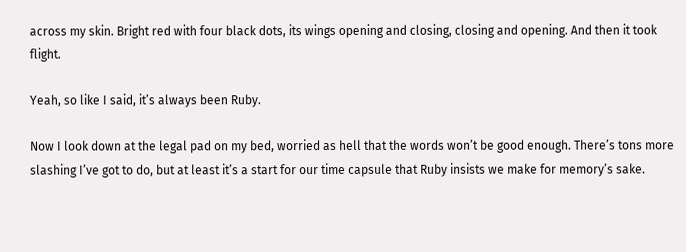across my skin. Bright red with four black dots, its wings opening and closing, closing and opening. And then it took flight.

Yeah, so like I said, it’s always been Ruby.

Now I look down at the legal pad on my bed, worried as hell that the words won’t be good enough. There’s tons more slashing I’ve got to do, but at least it’s a start for our time capsule that Ruby insists we make for memory’s sake.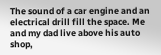The sound of a car engine and an electrical drill fill the space. Me and my dad live above his auto shop,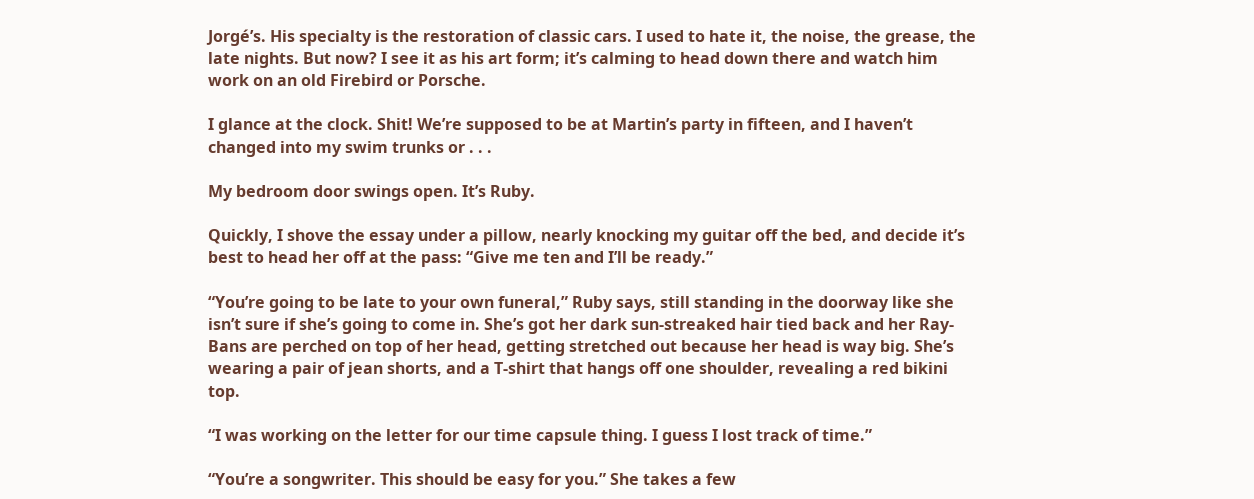Jorgé’s. His specialty is the restoration of classic cars. I used to hate it, the noise, the grease, the late nights. But now? I see it as his art form; it’s calming to head down there and watch him work on an old Firebird or Porsche.

I glance at the clock. Shit! We’re supposed to be at Martin’s party in fifteen, and I haven’t changed into my swim trunks or . . .

My bedroom door swings open. It’s Ruby.

Quickly, I shove the essay under a pillow, nearly knocking my guitar off the bed, and decide it’s best to head her off at the pass: “Give me ten and I’ll be ready.”

“You’re going to be late to your own funeral,” Ruby says, still standing in the doorway like she isn’t sure if she’s going to come in. She’s got her dark sun-streaked hair tied back and her Ray-Bans are perched on top of her head, getting stretched out because her head is way big. She’s wearing a pair of jean shorts, and a T-shirt that hangs off one shoulder, revealing a red bikini top.

“I was working on the letter for our time capsule thing. I guess I lost track of time.”

“You’re a songwriter. This should be easy for you.” She takes a few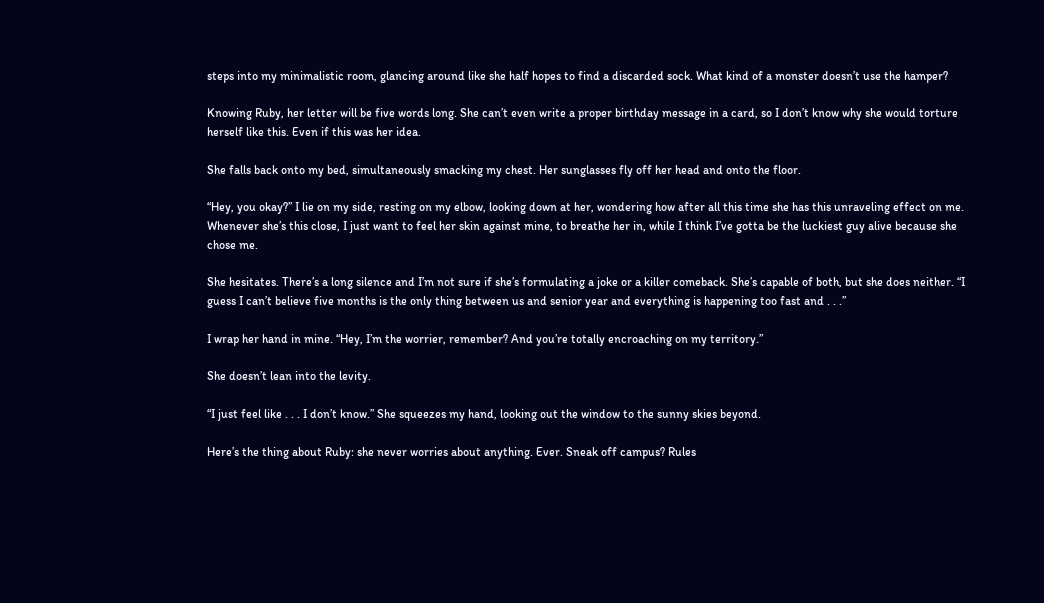steps into my minimalistic room, glancing around like she half hopes to find a discarded sock. What kind of a monster doesn’t use the hamper?

Knowing Ruby, her letter will be five words long. She can’t even write a proper birthday message in a card, so I don’t know why she would torture herself like this. Even if this was her idea.

She falls back onto my bed, simultaneously smacking my chest. Her sunglasses fly off her head and onto the floor.

“Hey, you okay?” I lie on my side, resting on my elbow, looking down at her, wondering how after all this time she has this unraveling effect on me. Whenever she’s this close, I just want to feel her skin against mine, to breathe her in, while I think I’ve gotta be the luckiest guy alive because she chose me.

She hesitates. There’s a long silence and I’m not sure if she’s formulating a joke or a killer comeback. She’s capable of both, but she does neither. “I guess I can’t believe five months is the only thing between us and senior year and everything is happening too fast and . . .”

I wrap her hand in mine. “Hey, I’m the worrier, remember? And you’re totally encroaching on my territory.”

She doesn’t lean into the levity.

“I just feel like . . . I don’t know.” She squeezes my hand, looking out the window to the sunny skies beyond.

Here’s the thing about Ruby: she never worries about anything. Ever. Sneak off campus? Rules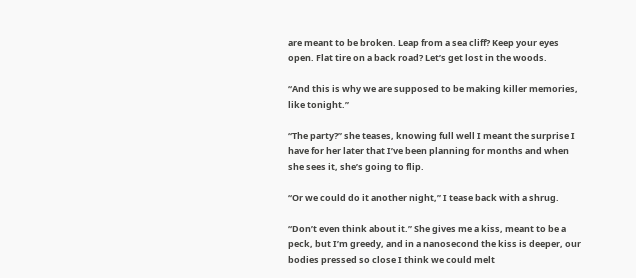are meant to be broken. Leap from a sea cliff? Keep your eyes open. Flat tire on a back road? Let’s get lost in the woods.

“And this is why we are supposed to be making killer memories, like tonight.”

“The party?” she teases, knowing full well I meant the surprise I have for her later that I’ve been planning for months and when she sees it, she’s going to flip.

“Or we could do it another night,” I tease back with a shrug.

“Don’t even think about it.” She gives me a kiss, meant to be a peck, but I’m greedy, and in a nanosecond the kiss is deeper, our bodies pressed so close I think we could melt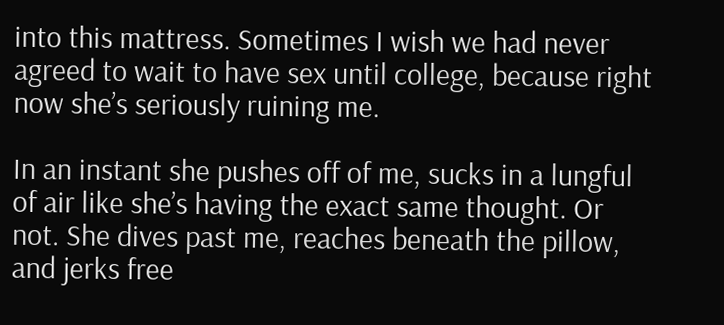into this mattress. Sometimes I wish we had never agreed to wait to have sex until college, because right now she’s seriously ruining me.

In an instant she pushes off of me, sucks in a lungful of air like she’s having the exact same thought. Or not. She dives past me, reaches beneath the pillow, and jerks free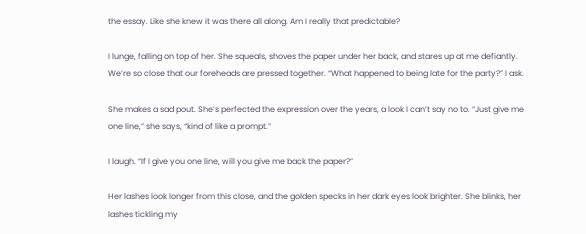the essay. Like she knew it was there all along. Am I really that predictable?

I lunge, falling on top of her. She squeals, shoves the paper under her back, and stares up at me defiantly. We’re so close that our foreheads are pressed together. “What happened to being late for the party?” I ask.

She makes a sad pout. She’s perfected the expression over the years, a look I can’t say no to. “Just give me one line,” she says, “kind of like a prompt.”

I laugh. “If I give you one line, will you give me back the paper?”

Her lashes look longer from this close, and the golden specks in her dark eyes look brighter. She blinks, her lashes tickling my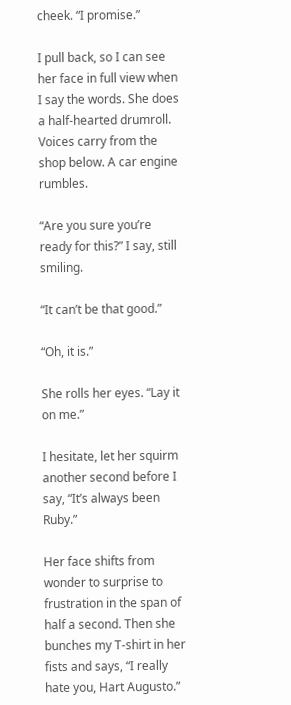cheek. “I promise.”

I pull back, so I can see her face in full view when I say the words. She does a half-hearted drumroll. Voices carry from the shop below. A car engine rumbles.

“Are you sure you’re ready for this?” I say, still smiling.

“It can’t be that good.”

“Oh, it is.”

She rolls her eyes. “Lay it on me.”

I hesitate, let her squirm another second before I say, “It’s always been Ruby.”

Her face shifts from wonder to surprise to frustration in the span of half a second. Then she bunches my T-shirt in her fists and says, “I really hate you, Hart Augusto.”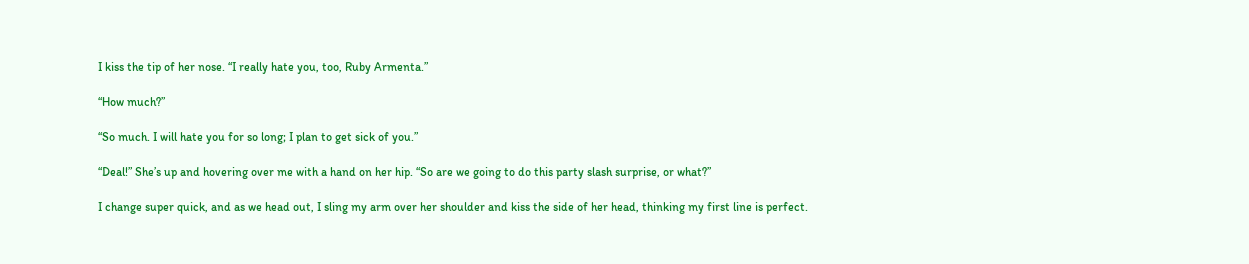I kiss the tip of her nose. “I really hate you, too, Ruby Armenta.”

“How much?”

“So much. I will hate you for so long; I plan to get sick of you.”

“Deal!” She’s up and hovering over me with a hand on her hip. “So are we going to do this party slash surprise, or what?”

I change super quick, and as we head out, I sling my arm over her shoulder and kiss the side of her head, thinking my first line is perfect.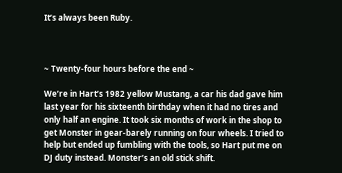It’s always been Ruby.



~ Twenty-four hours before the end ~

We’re in Hart’s 1982 yellow Mustang, a car his dad gave him last year for his sixteenth birthday when it had no tires and only half an engine. It took six months of work in the shop to get Monster in gear-barely running on four wheels. I tried to help but ended up fumbling with the tools, so Hart put me on DJ duty instead. Monster’s an old stick shift.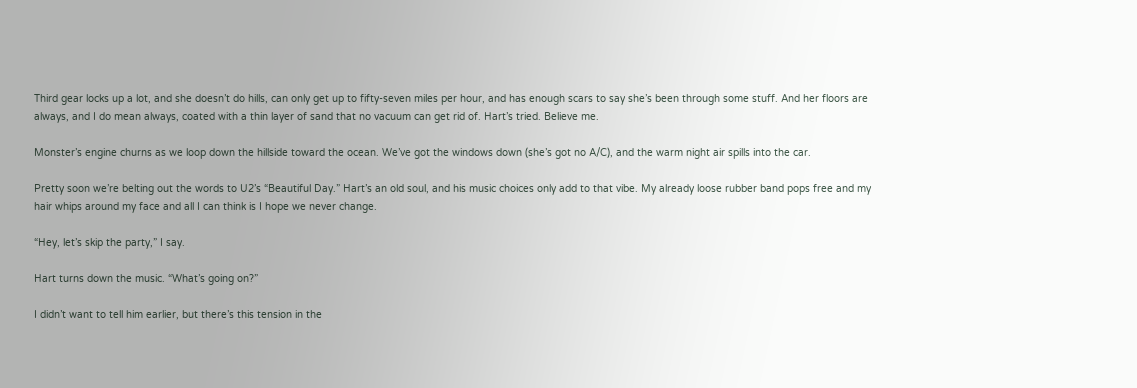Third gear locks up a lot, and she doesn’t do hills, can only get up to fifty-seven miles per hour, and has enough scars to say she’s been through some stuff. And her floors are always, and I do mean always, coated with a thin layer of sand that no vacuum can get rid of. Hart’s tried. Believe me.

Monster’s engine churns as we loop down the hillside toward the ocean. We’ve got the windows down (she’s got no A/C), and the warm night air spills into the car.

Pretty soon we’re belting out the words to U2’s “Beautiful Day.” Hart’s an old soul, and his music choices only add to that vibe. My already loose rubber band pops free and my hair whips around my face and all I can think is I hope we never change.

“Hey, let’s skip the party,” I say.

Hart turns down the music. “What’s going on?”

I didn’t want to tell him earlier, but there’s this tension in the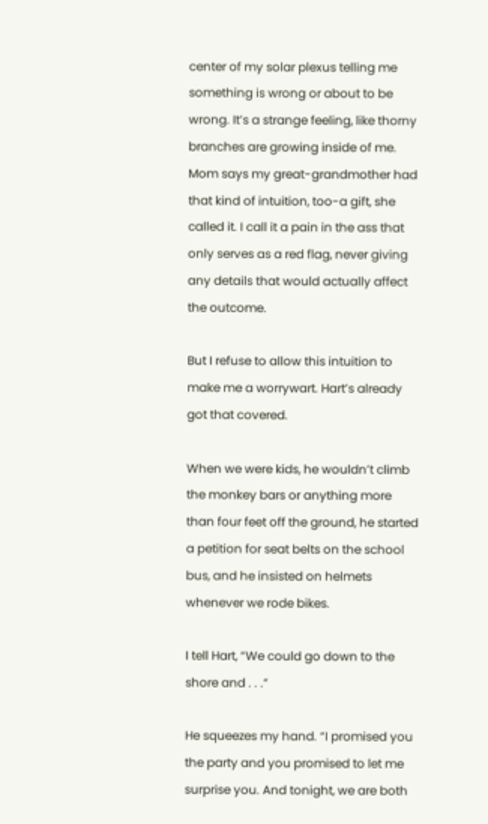center of my solar plexus telling me something is wrong or about to be wrong. It’s a strange feeling, like thorny branches are growing inside of me. Mom says my great-grandmother had that kind of intuition, too-a gift, she called it. I call it a pain in the ass that only serves as a red flag, never giving any details that would actually affect the outcome.

But I refuse to allow this intuition to make me a worrywart. Hart’s already got that covered.

When we were kids, he wouldn’t climb the monkey bars or anything more than four feet off the ground, he started a petition for seat belts on the school bus, and he insisted on helmets whenever we rode bikes.

I tell Hart, “We could go down to the shore and . . .”

He squeezes my hand. “I promised you the party and you promised to let me surprise you. And tonight, we are both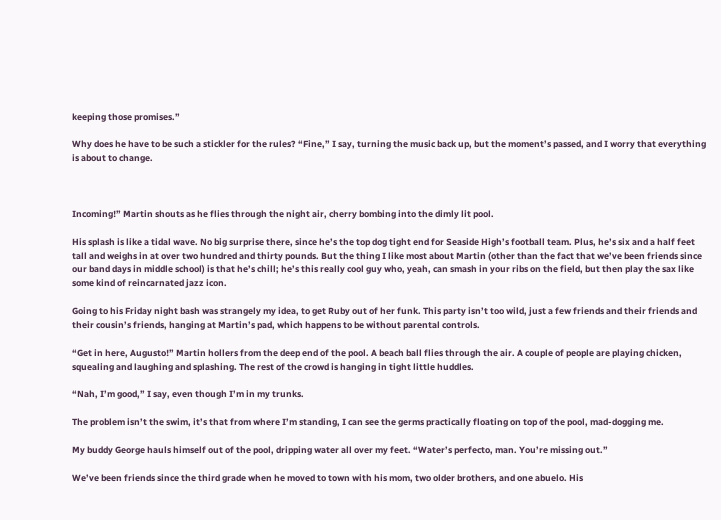keeping those promises.”

Why does he have to be such a stickler for the rules? “Fine,” I say, turning the music back up, but the moment’s passed, and I worry that everything is about to change.



Incoming!” Martin shouts as he flies through the night air, cherry bombing into the dimly lit pool.

His splash is like a tidal wave. No big surprise there, since he’s the top dog tight end for Seaside High’s football team. Plus, he’s six and a half feet tall and weighs in at over two hundred and thirty pounds. But the thing I like most about Martin (other than the fact that we’ve been friends since our band days in middle school) is that he’s chill; he’s this really cool guy who, yeah, can smash in your ribs on the field, but then play the sax like some kind of reincarnated jazz icon.

Going to his Friday night bash was strangely my idea, to get Ruby out of her funk. This party isn’t too wild, just a few friends and their friends and their cousin’s friends, hanging at Martin’s pad, which happens to be without parental controls.

“Get in here, Augusto!” Martin hollers from the deep end of the pool. A beach ball flies through the air. A couple of people are playing chicken, squealing and laughing and splashing. The rest of the crowd is hanging in tight little huddles.

“Nah, I’m good,” I say, even though I’m in my trunks.

The problem isn’t the swim, it’s that from where I’m standing, I can see the germs practically floating on top of the pool, mad-dogging me.

My buddy George hauls himself out of the pool, dripping water all over my feet. “Water’s perfecto, man. You’re missing out.”

We’ve been friends since the third grade when he moved to town with his mom, two older brothers, and one abuelo. His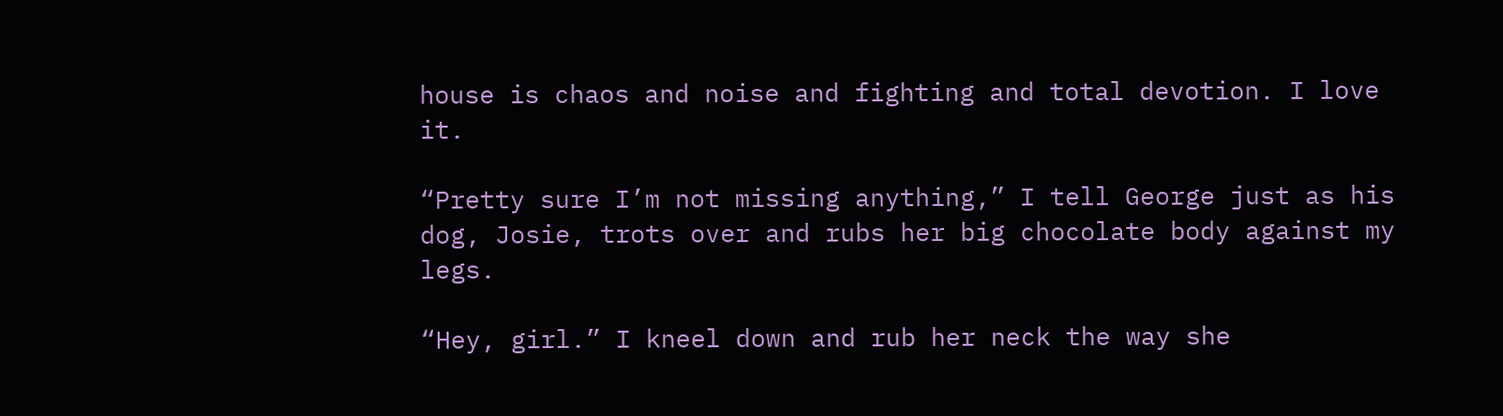house is chaos and noise and fighting and total devotion. I love it.

“Pretty sure I’m not missing anything,” I tell George just as his dog, Josie, trots over and rubs her big chocolate body against my legs.

“Hey, girl.” I kneel down and rub her neck the way she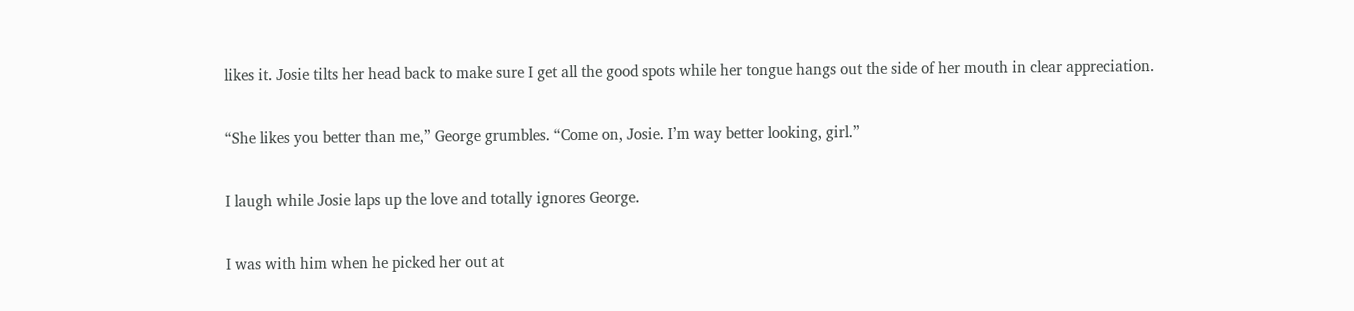likes it. Josie tilts her head back to make sure I get all the good spots while her tongue hangs out the side of her mouth in clear appreciation.

“She likes you better than me,” George grumbles. “Come on, Josie. I’m way better looking, girl.”

I laugh while Josie laps up the love and totally ignores George.

I was with him when he picked her out at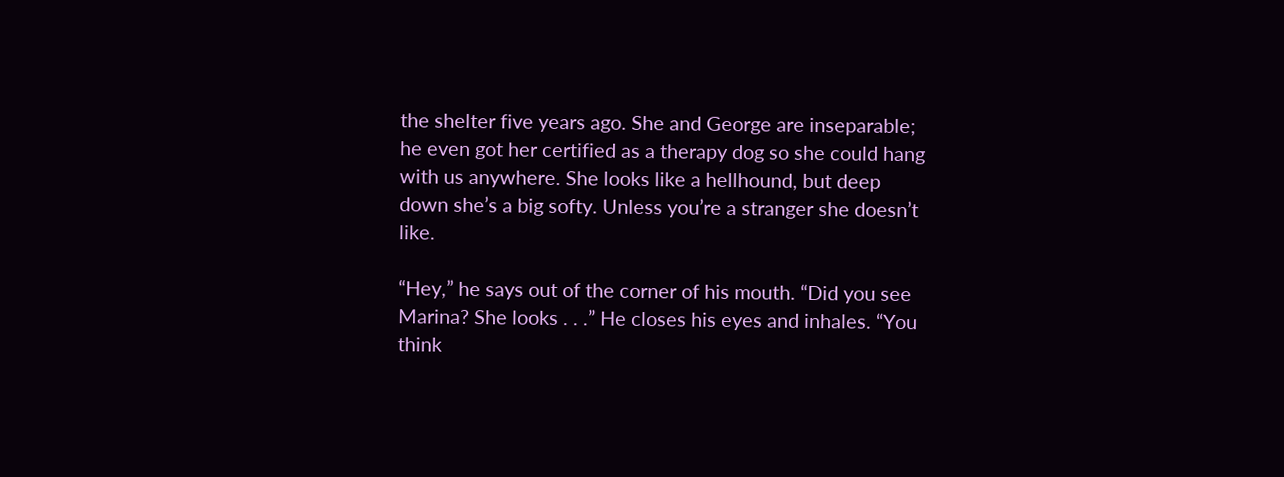the shelter five years ago. She and George are inseparable; he even got her certified as a therapy dog so she could hang with us anywhere. She looks like a hellhound, but deep down she’s a big softy. Unless you’re a stranger she doesn’t like.

“Hey,” he says out of the corner of his mouth. “Did you see Marina? She looks . . .” He closes his eyes and inhales. “You think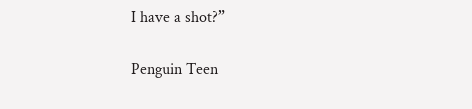I have a shot?”

Penguin Teen